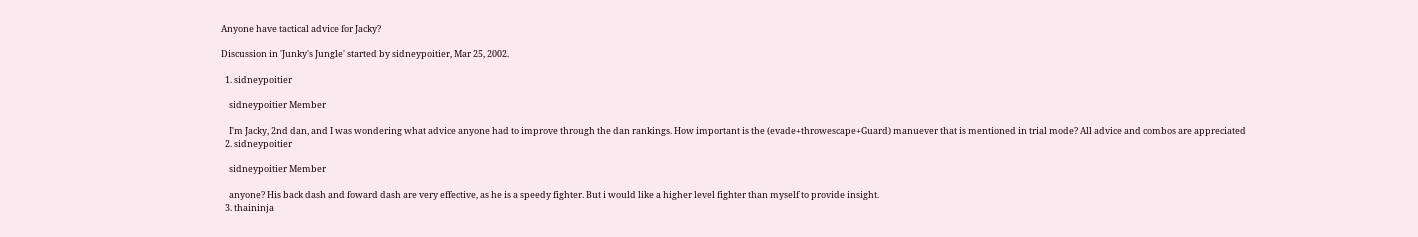Anyone have tactical advice for Jacky?

Discussion in 'Junky's Jungle' started by sidneypoitier, Mar 25, 2002.

  1. sidneypoitier

    sidneypoitier Member

    I'm Jacky, 2nd dan, and I was wondering what advice anyone had to improve through the dan rankings. How important is the (evade+throwescape+Guard) manuever that is mentioned in trial mode? All advice and combos are appreciated
  2. sidneypoitier

    sidneypoitier Member

    anyone? His back dash and foward dash are very effective, as he is a speedy fighter. But i would like a higher level fighter than myself to provide insight.
  3. thaininja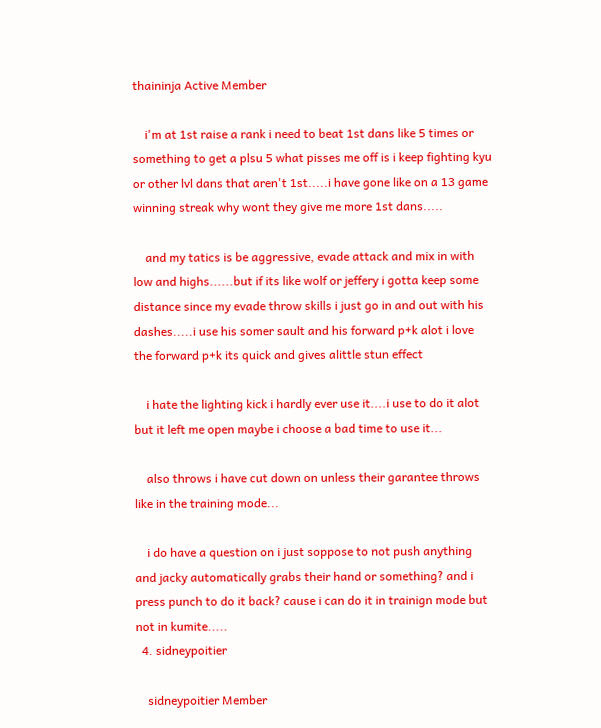thaininja Active Member

    i'm at 1st raise a rank i need to beat 1st dans like 5 times or something to get a plsu 5 what pisses me off is i keep fighting kyu or other lvl dans that aren't 1st.....i have gone like on a 13 game winning streak why wont they give me more 1st dans.....

    and my tatics is be aggressive, evade attack and mix in with low and highs......but if its like wolf or jeffery i gotta keep some distance since my evade throw skills i just go in and out with his dashes.....i use his somer sault and his forward p+k alot i love the forward p+k its quick and gives alittle stun effect

    i hate the lighting kick i hardly ever use it....i use to do it alot but it left me open maybe i choose a bad time to use it...

    also throws i have cut down on unless their garantee throws like in the training mode...

    i do have a question on i just soppose to not push anything and jacky automatically grabs their hand or something? and i press punch to do it back? cause i can do it in trainign mode but not in kumite.....
  4. sidneypoitier

    sidneypoitier Member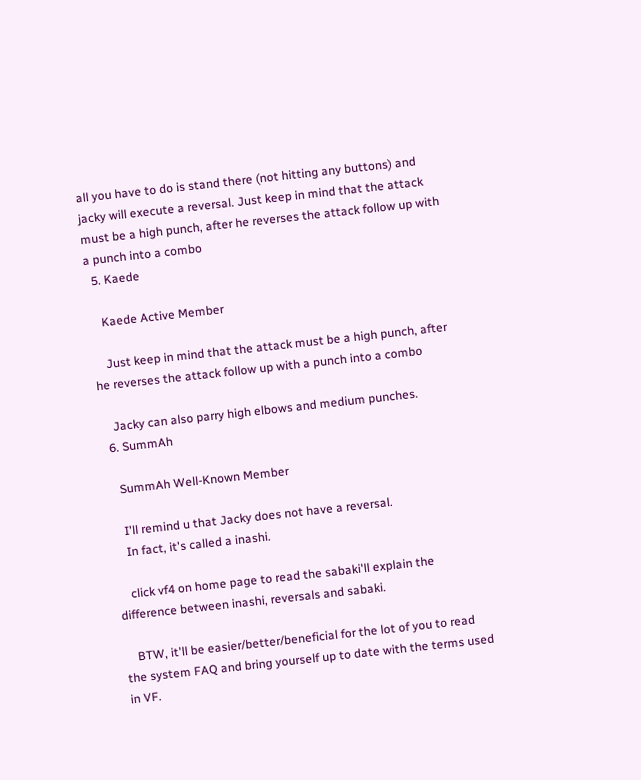all you have to do is stand there (not hitting any buttons) and jacky will execute a reversal. Just keep in mind that the attack must be a high punch, after he reverses the attack follow up with a punch into a combo
  5. Kaede

    Kaede Active Member

    Just keep in mind that the attack must be a high punch, after he reverses the attack follow up with a punch into a combo

    Jacky can also parry high elbows and medium punches.
  6. SummAh

    SummAh Well-Known Member

    I'll remind u that Jacky does not have a reversal.
    In fact, it's called a inashi.

    click vf4 on home page to read the sabaki'll explain the difference between inashi, reversals and sabaki.

    BTW, it'll be easier/better/beneficial for the lot of you to read the system FAQ and bring yourself up to date with the terms used in VF.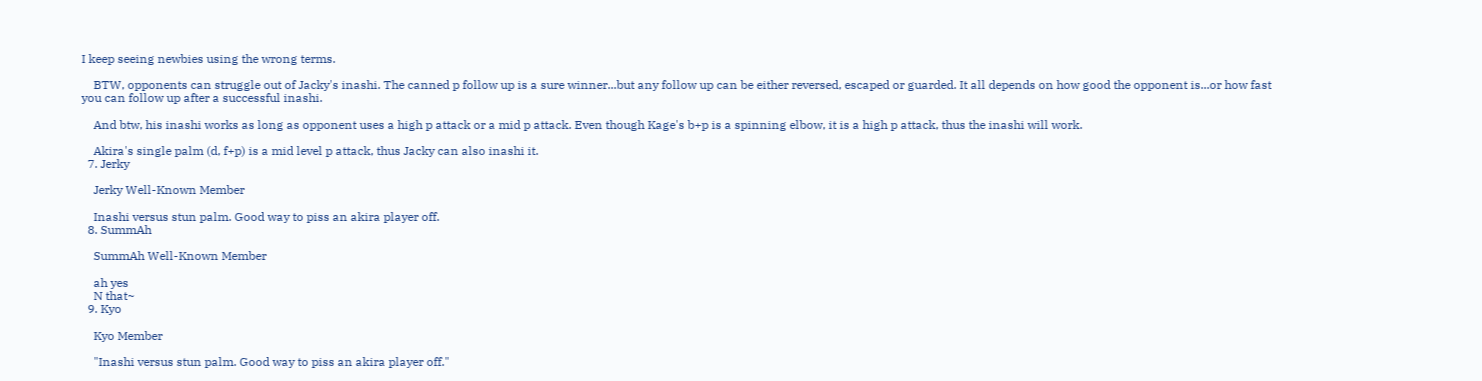I keep seeing newbies using the wrong terms.

    BTW, opponents can struggle out of Jacky's inashi. The canned p follow up is a sure winner...but any follow up can be either reversed, escaped or guarded. It all depends on how good the opponent is...or how fast you can follow up after a successful inashi.

    And btw, his inashi works as long as opponent uses a high p attack or a mid p attack. Even though Kage's b+p is a spinning elbow, it is a high p attack, thus the inashi will work.

    Akira's single palm (d, f+p) is a mid level p attack, thus Jacky can also inashi it.
  7. Jerky

    Jerky Well-Known Member

    Inashi versus stun palm. Good way to piss an akira player off.
  8. SummAh

    SummAh Well-Known Member

    ah yes
    N that~
  9. Kyo

    Kyo Member

    "Inashi versus stun palm. Good way to piss an akira player off."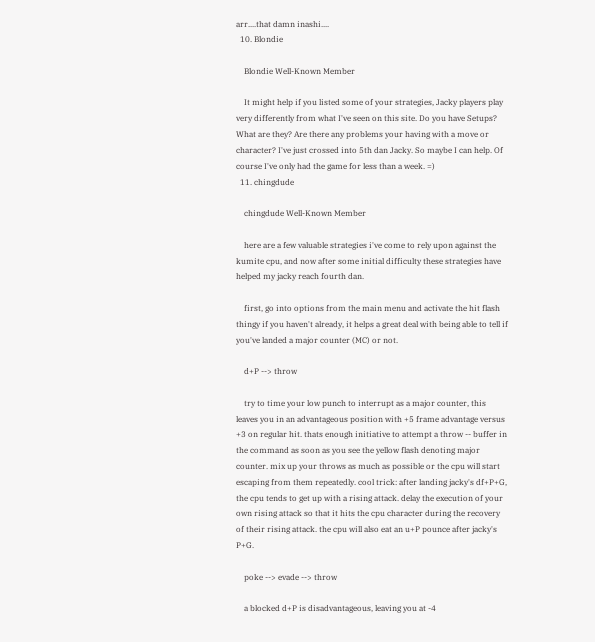arr....that damn inashi....
  10. Blondie

    Blondie Well-Known Member

    It might help if you listed some of your strategies, Jacky players play very differently from what I've seen on this site. Do you have Setups? What are they? Are there any problems your having with a move or character? I've just crossed into 5th dan Jacky. So maybe I can help. Of course I've only had the game for less than a week. =)
  11. chingdude

    chingdude Well-Known Member

    here are a few valuable strategies i've come to rely upon against the kumite cpu, and now after some initial difficulty these strategies have helped my jacky reach fourth dan.

    first, go into options from the main menu and activate the hit flash thingy if you haven't already, it helps a great deal with being able to tell if you've landed a major counter (MC) or not.

    d+P --> throw

    try to time your low punch to interrupt as a major counter, this leaves you in an advantageous position with +5 frame advantage versus +3 on regular hit. thats enough initiative to attempt a throw -- buffer in the command as soon as you see the yellow flash denoting major counter. mix up your throws as much as possible or the cpu will start escaping from them repeatedly. cool trick: after landing jacky's df+P+G, the cpu tends to get up with a rising attack. delay the execution of your own rising attack so that it hits the cpu character during the recovery of their rising attack. the cpu will also eat an u+P pounce after jacky's P+G.

    poke --> evade --> throw

    a blocked d+P is disadvantageous, leaving you at -4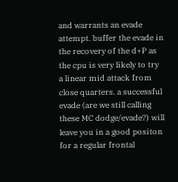and warrants an evade attempt. buffer the evade in the recovery of the d+P as the cpu is very likely to try a linear mid attack from close quarters. a successful evade (are we still calling these MC dodge/evade?) will leave you in a good positon for a regular frontal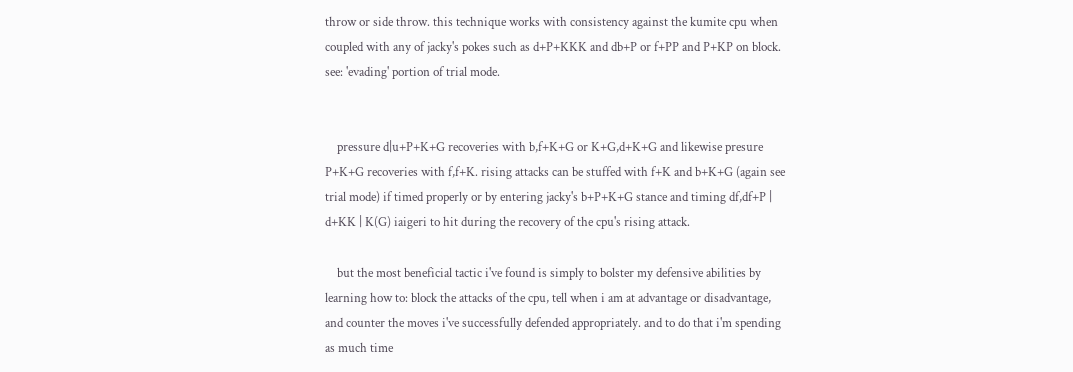throw or side throw. this technique works with consistency against the kumite cpu when coupled with any of jacky's pokes such as d+P+KKK and db+P or f+PP and P+KP on block. see: 'evading' portion of trial mode.


    pressure d|u+P+K+G recoveries with b,f+K+G or K+G,d+K+G and likewise presure P+K+G recoveries with f,f+K. rising attacks can be stuffed with f+K and b+K+G (again see trial mode) if timed properly or by entering jacky's b+P+K+G stance and timing df,df+P | d+KK | K(G) iaigeri to hit during the recovery of the cpu's rising attack.

    but the most beneficial tactic i've found is simply to bolster my defensive abilities by learning how to: block the attacks of the cpu, tell when i am at advantage or disadvantage, and counter the moves i've successfully defended appropriately. and to do that i'm spending as much time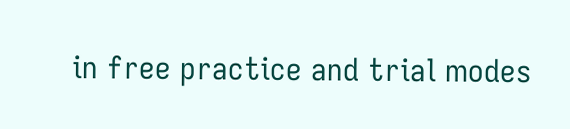in free practice and trial modes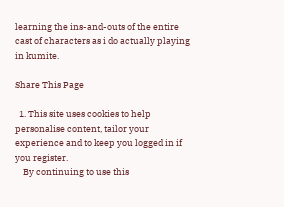learning the ins-and-outs of the entire cast of characters as i do actually playing in kumite.

Share This Page

  1. This site uses cookies to help personalise content, tailor your experience and to keep you logged in if you register.
    By continuing to use this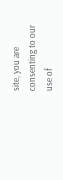site, you are consenting to our use of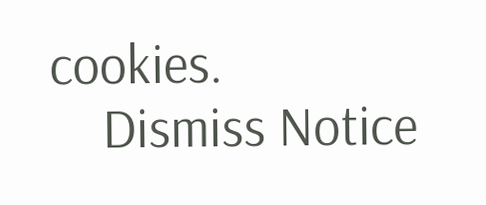cookies.
    Dismiss Notice